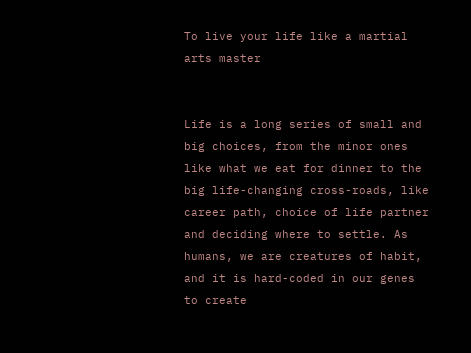To live your life like a martial arts master


Life is a long series of small and big choices, from the minor ones like what we eat for dinner to the big life-changing cross-roads, like career path, choice of life partner and deciding where to settle. As humans, we are creatures of habit, and it is hard-coded in our genes to create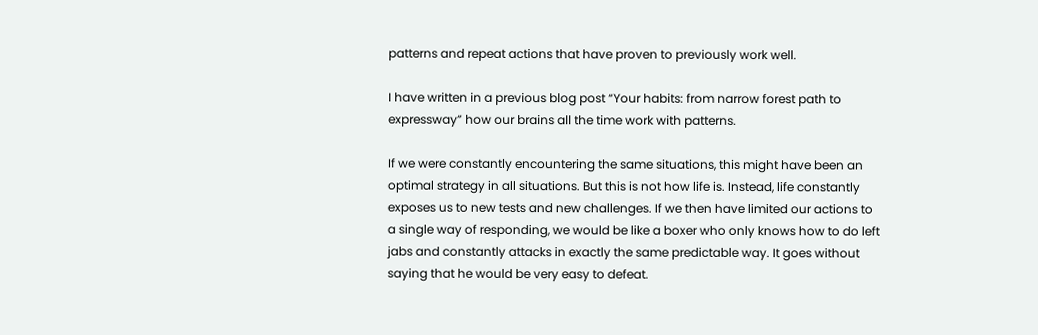patterns and repeat actions that have proven to previously work well.

I have written in a previous blog post “Your habits: from narrow forest path to expressway” how our brains all the time work with patterns.

If we were constantly encountering the same situations, this might have been an optimal strategy in all situations. But this is not how life is. Instead, life constantly exposes us to new tests and new challenges. If we then have limited our actions to a single way of responding, we would be like a boxer who only knows how to do left jabs and constantly attacks in exactly the same predictable way. It goes without saying that he would be very easy to defeat.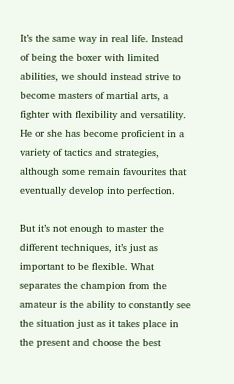It’s the same way in real life. Instead of being the boxer with limited abilities, we should instead strive to become masters of martial arts, a fighter with flexibility and versatility. He or she has become proficient in a variety of tactics and strategies, although some remain favourites that eventually develop into perfection.

But it’s not enough to master the different techniques, it’s just as important to be flexible. What separates the champion from the amateur is the ability to constantly see the situation just as it takes place in the present and choose the best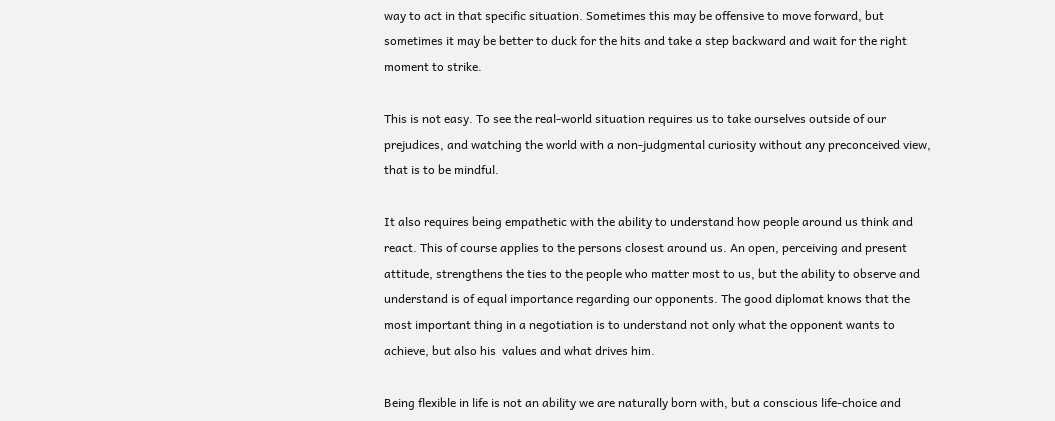way to act in that specific situation. Sometimes this may be offensive to move forward, but sometimes it may be better to duck for the hits and take a step backward and wait for the right moment to strike.

This is not easy. To see the real-world situation requires us to take ourselves outside of our prejudices, and watching the world with a non-judgmental curiosity without any preconceived view, that is to be mindful.

It also requires being empathetic with the ability to understand how people around us think and react. This of course applies to the persons closest around us. An open, perceiving and present attitude, strengthens the ties to the people who matter most to us, but the ability to observe and understand is of equal importance regarding our opponents. The good diplomat knows that the most important thing in a negotiation is to understand not only what the opponent wants to achieve, but also his  values and what drives him.

Being flexible in life is not an ability we are naturally born with, but a conscious life-choice and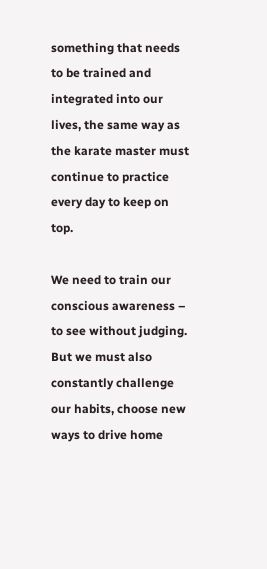something that needs to be trained and integrated into our lives, the same way as the karate master must continue to practice every day to keep on top.

We need to train our conscious awareness – to see without judging. But we must also constantly challenge our habits, choose new ways to drive home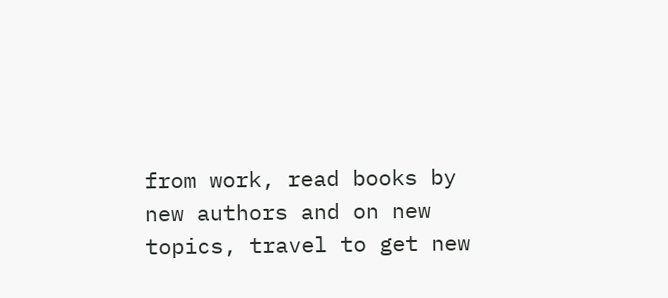from work, read books by new authors and on new topics, travel to get new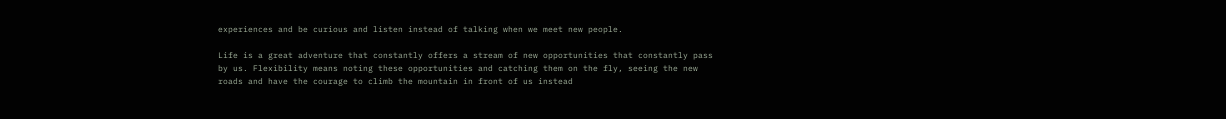experiences and be curious and listen instead of talking when we meet new people.

Life is a great adventure that constantly offers a stream of new opportunities that constantly pass by us. Flexibility means noting these opportunities and catching them on the fly, seeing the new roads and have the courage to climb the mountain in front of us instead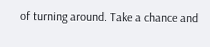of turning around. Take a chance and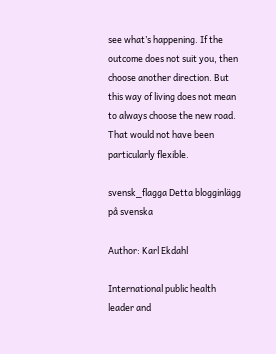see what’s happening. If the outcome does not suit you, then choose another direction. But this way of living does not mean to always choose the new road. That would not have been particularly flexible.

svensk_flagga Detta blogginlägg på svenska

Author: Karl Ekdahl

International public health leader and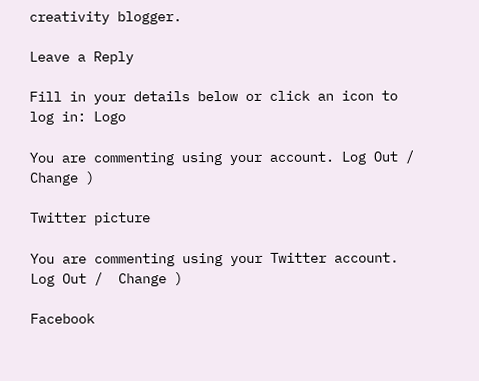creativity blogger.

Leave a Reply

Fill in your details below or click an icon to log in: Logo

You are commenting using your account. Log Out /  Change )

Twitter picture

You are commenting using your Twitter account. Log Out /  Change )

Facebook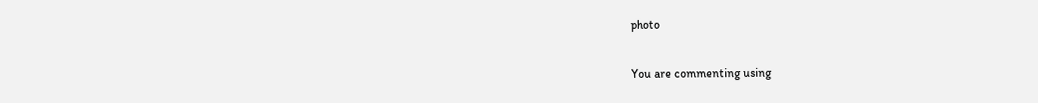photo

You are commenting using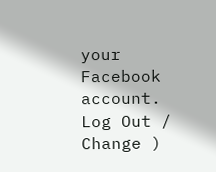your Facebook account. Log Out /  Change )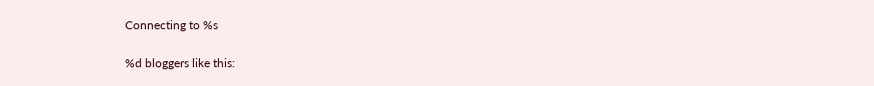Connecting to %s

%d bloggers like this: